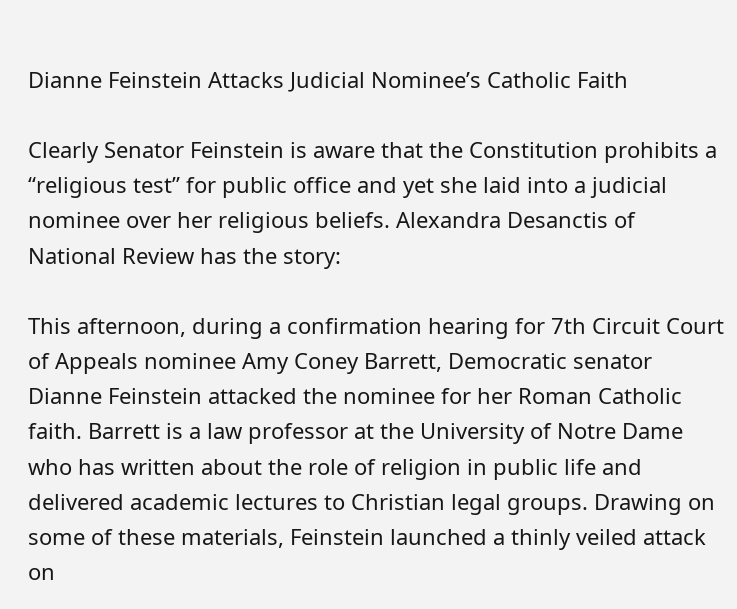Dianne Feinstein Attacks Judicial Nominee’s Catholic Faith

Clearly Senator Feinstein is aware that the Constitution prohibits a “religious test” for public office and yet she laid into a judicial nominee over her religious beliefs. Alexandra Desanctis of National Review has the story:

This afternoon, during a confirmation hearing for 7th Circuit Court of Appeals nominee Amy Coney Barrett, Democratic senator Dianne Feinstein attacked the nominee for her Roman Catholic faith. Barrett is a law professor at the University of Notre Dame who has written about the role of religion in public life and delivered academic lectures to Christian legal groups. Drawing on some of these materials, Feinstein launched a thinly veiled attack on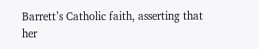Barrett’s Catholic faith, asserting that her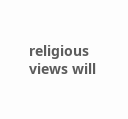religious views will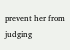prevent her from judging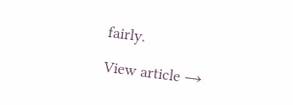fairly.

View article →